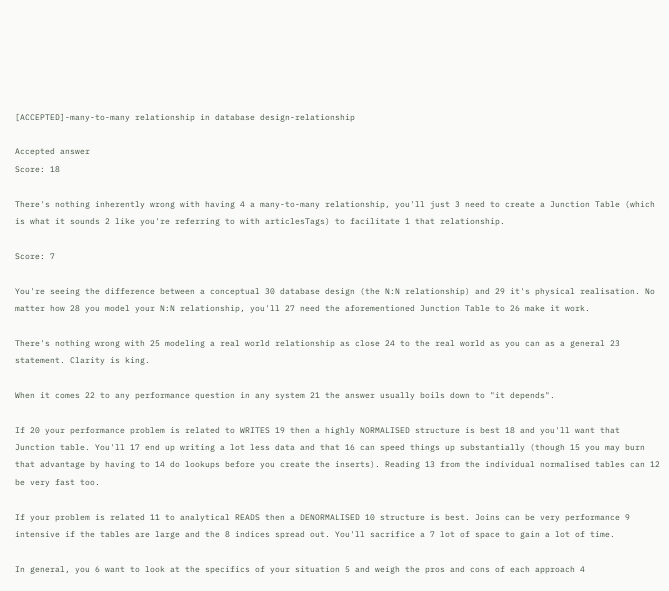[ACCEPTED]-many-to-many relationship in database design-relationship

Accepted answer
Score: 18

There's nothing inherently wrong with having 4 a many-to-many relationship, you'll just 3 need to create a Junction Table (which is what it sounds 2 like you're referring to with articlesTags) to facilitate 1 that relationship.

Score: 7

You're seeing the difference between a conceptual 30 database design (the N:N relationship) and 29 it's physical realisation. No matter how 28 you model your N:N relationship, you'll 27 need the aforementioned Junction Table to 26 make it work.

There's nothing wrong with 25 modeling a real world relationship as close 24 to the real world as you can as a general 23 statement. Clarity is king.

When it comes 22 to any performance question in any system 21 the answer usually boils down to "it depends".

If 20 your performance problem is related to WRITES 19 then a highly NORMALISED structure is best 18 and you'll want that Junction table. You'll 17 end up writing a lot less data and that 16 can speed things up substantially (though 15 you may burn that advantage by having to 14 do lookups before you create the inserts). Reading 13 from the individual normalised tables can 12 be very fast too.

If your problem is related 11 to analytical READS then a DENORMALISED 10 structure is best. Joins can be very performance 9 intensive if the tables are large and the 8 indices spread out. You'll sacrifice a 7 lot of space to gain a lot of time.

In general, you 6 want to look at the specifics of your situation 5 and weigh the pros and cons of each approach 4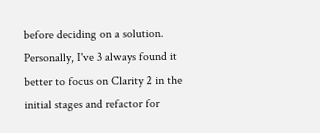before deciding on a solution. Personally, I've 3 always found it better to focus on Clarity 2 in the initial stages and refactor for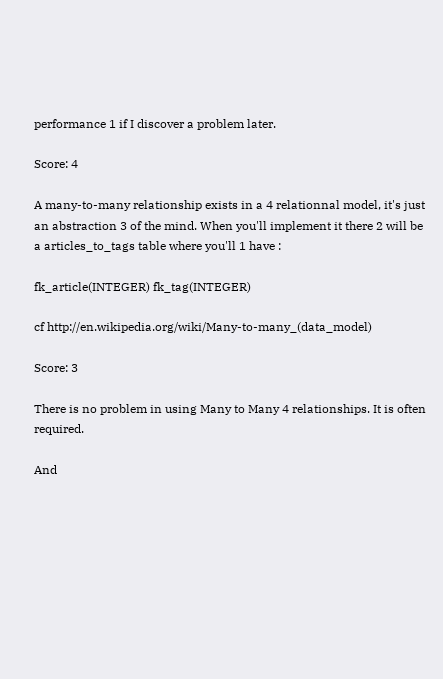performance 1 if I discover a problem later.

Score: 4

A many-to-many relationship exists in a 4 relationnal model, it's just an abstraction 3 of the mind. When you'll implement it there 2 will be a articles_to_tags table where you'll 1 have :

fk_article(INTEGER) fk_tag(INTEGER)

cf http://en.wikipedia.org/wiki/Many-to-many_(data_model)

Score: 3

There is no problem in using Many to Many 4 relationships. It is often required.

And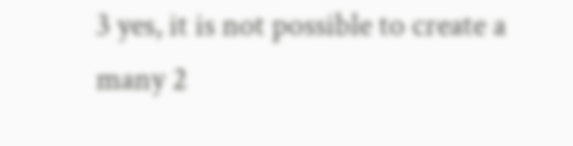3 yes, it is not possible to create a many 2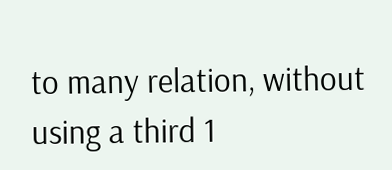to many relation, without using a third 1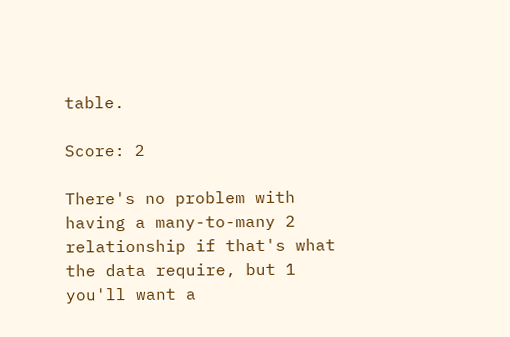table.

Score: 2

There's no problem with having a many-to-many 2 relationship if that's what the data require, but 1 you'll want a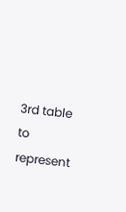3rd table to represent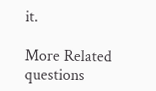it.

More Related questions